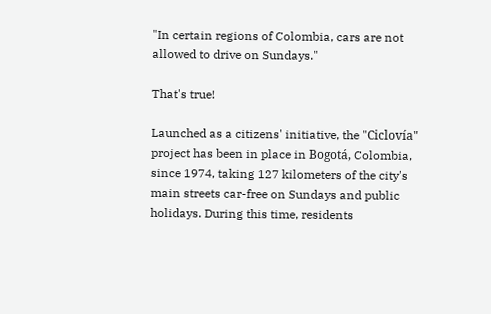"In certain regions of Colombia, cars are not allowed to drive on Sundays."

That's true!

Launched as a citizens' initiative, the "Ciclovía" project has been in place in Bogotá, Colombia, since 1974, taking 127 kilometers of the city's main streets car-free on Sundays and public holidays. During this time, residents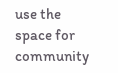use the space for community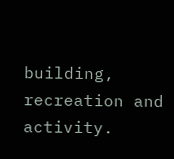building, recreation and activity.